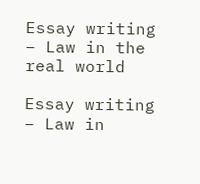Essay writing – Law in the real world

Essay writing – Law in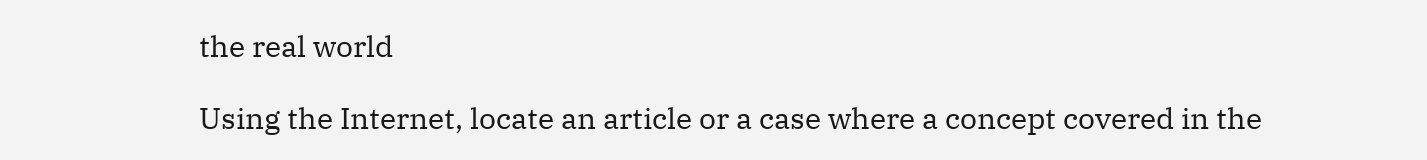the real world

Using the Internet, locate an article or a case where a concept covered in the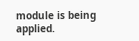module is being applied.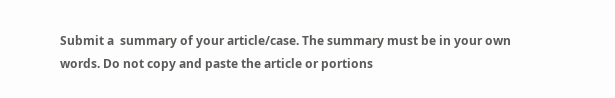Submit a  summary of your article/case. The summary must be in your own words. Do not copy and paste the article or portions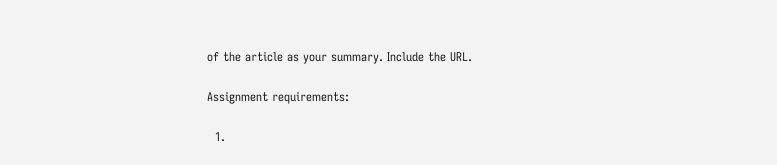of the article as your summary. Include the URL.

Assignment requirements:

  1.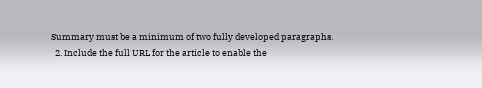Summary must be a minimum of two fully developed paragraphs.
  2. Include the full URL for the article to enable the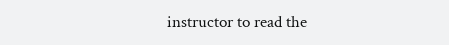instructor to read the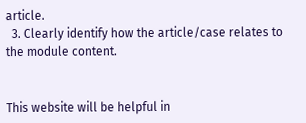article.
  3. Clearly identify how the article/case relates to the module content.


This website will be helpful in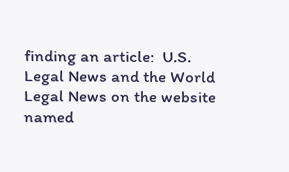finding an article:  U.S. Legal News and the World Legal News on the website named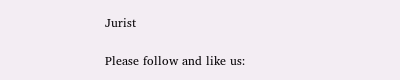Jurist

Please follow and like us: